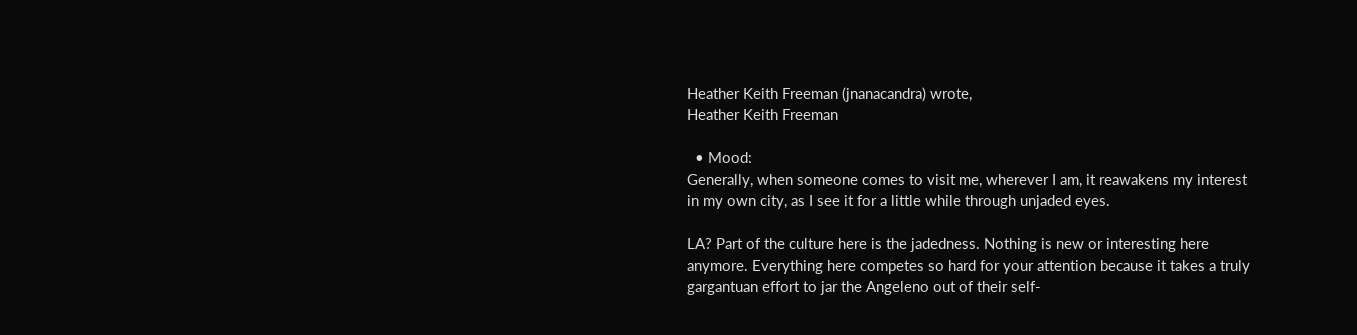Heather Keith Freeman (jnanacandra) wrote,
Heather Keith Freeman

  • Mood:
Generally, when someone comes to visit me, wherever I am, it reawakens my interest in my own city, as I see it for a little while through unjaded eyes.

LA? Part of the culture here is the jadedness. Nothing is new or interesting here anymore. Everything here competes so hard for your attention because it takes a truly gargantuan effort to jar the Angeleno out of their self-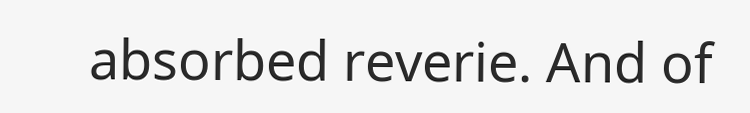absorbed reverie. And of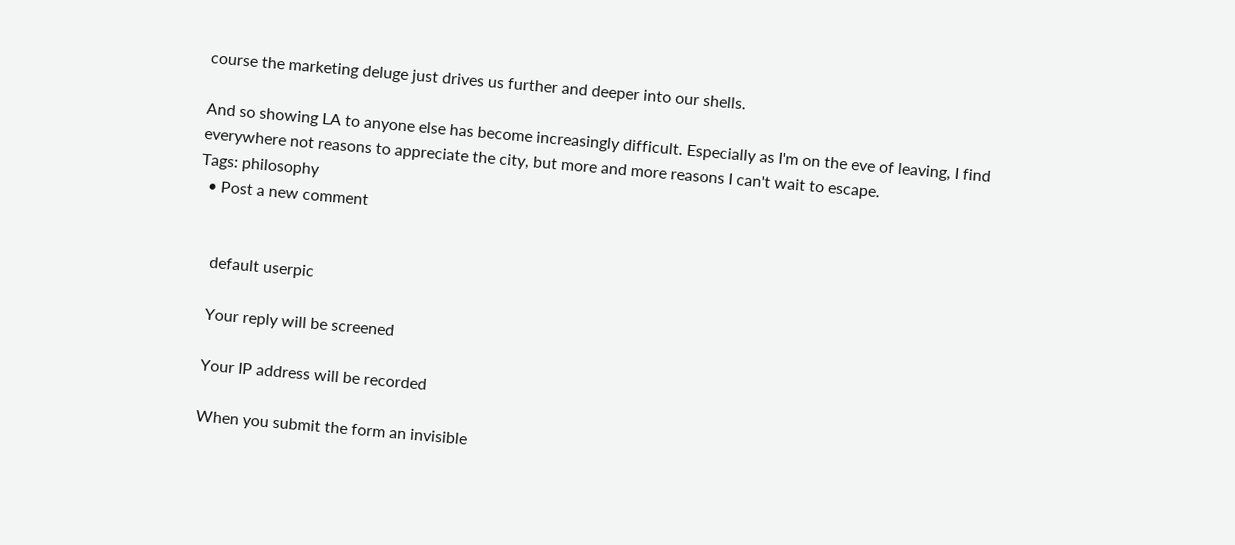course the marketing deluge just drives us further and deeper into our shells.

And so showing LA to anyone else has become increasingly difficult. Especially as I'm on the eve of leaving, I find everywhere not reasons to appreciate the city, but more and more reasons I can't wait to escape.
Tags: philosophy
  • Post a new comment


    default userpic

    Your reply will be screened

    Your IP address will be recorded

    When you submit the form an invisible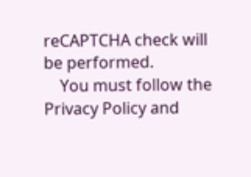reCAPTCHA check will be performed.
    You must follow the Privacy Policy and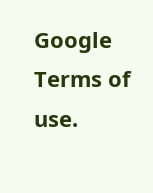Google Terms of use.